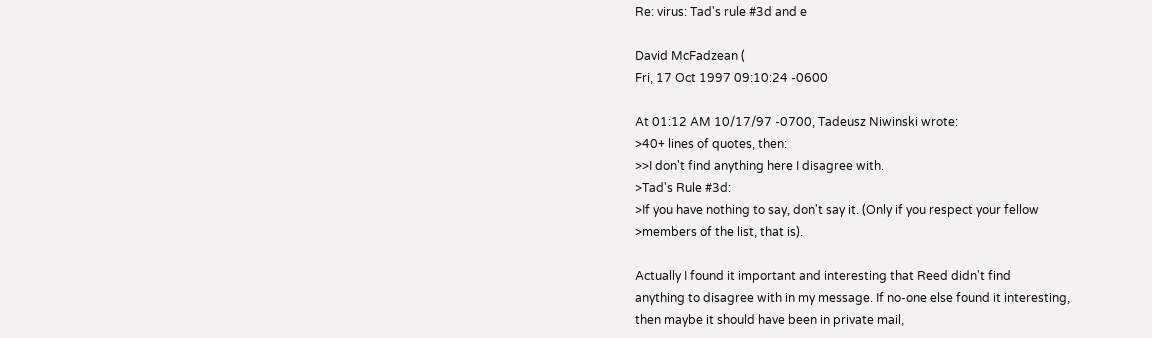Re: virus: Tad's rule #3d and e

David McFadzean (
Fri, 17 Oct 1997 09:10:24 -0600

At 01:12 AM 10/17/97 -0700, Tadeusz Niwinski wrote:
>40+ lines of quotes, then:
>>I don't find anything here I disagree with.
>Tad's Rule #3d:
>If you have nothing to say, don't say it. (Only if you respect your fellow
>members of the list, that is).

Actually I found it important and interesting that Reed didn't find
anything to disagree with in my message. If no-one else found it interesting,
then maybe it should have been in private mail,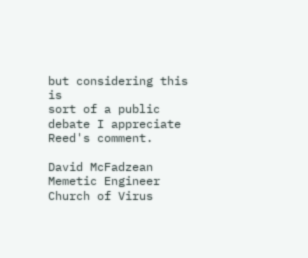but considering this is
sort of a public debate I appreciate Reed's comment.

David McFadzean
Memetic Engineer
Church of Virus